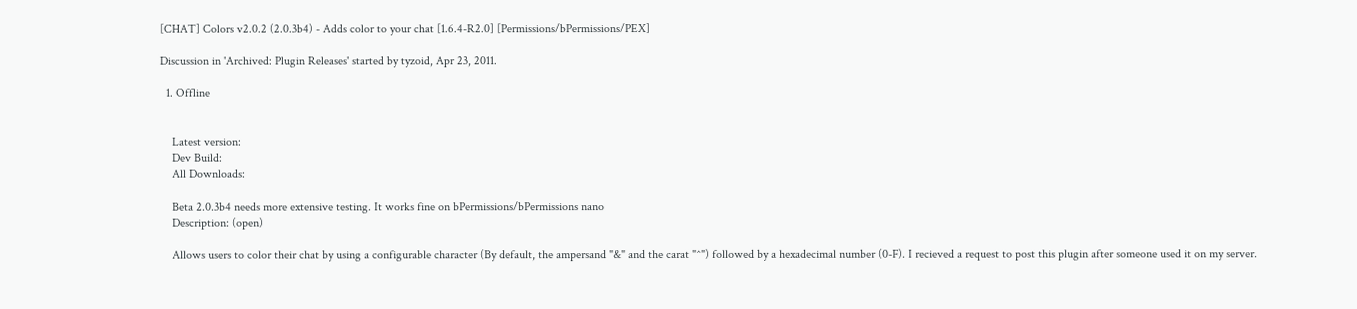[CHAT] Colors v2.0.2 (2.0.3b4) - Adds color to your chat [1.6.4-R2.0] [Permissions/bPermissions/PEX]

Discussion in 'Archived: Plugin Releases' started by tyzoid, Apr 23, 2011.

  1. Offline


    Latest version:
    Dev Build:
    All Downloads:

    Beta 2.0.3b4 needs more extensive testing. It works fine on bPermissions/bPermissions nano
    Description: (open)

    Allows users to color their chat by using a configurable character (By default, the ampersand "&" and the carat "^") followed by a hexadecimal number (0-F). I recieved a request to post this plugin after someone used it on my server.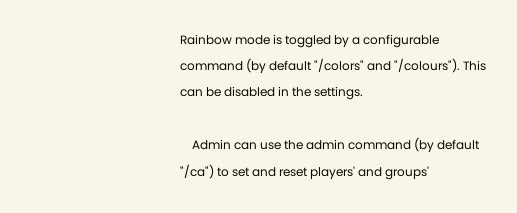Rainbow mode is toggled by a configurable command (by default "/colors" and "/colours"). This can be disabled in the settings.

    Admin can use the admin command (by default "/ca") to set and reset players' and groups'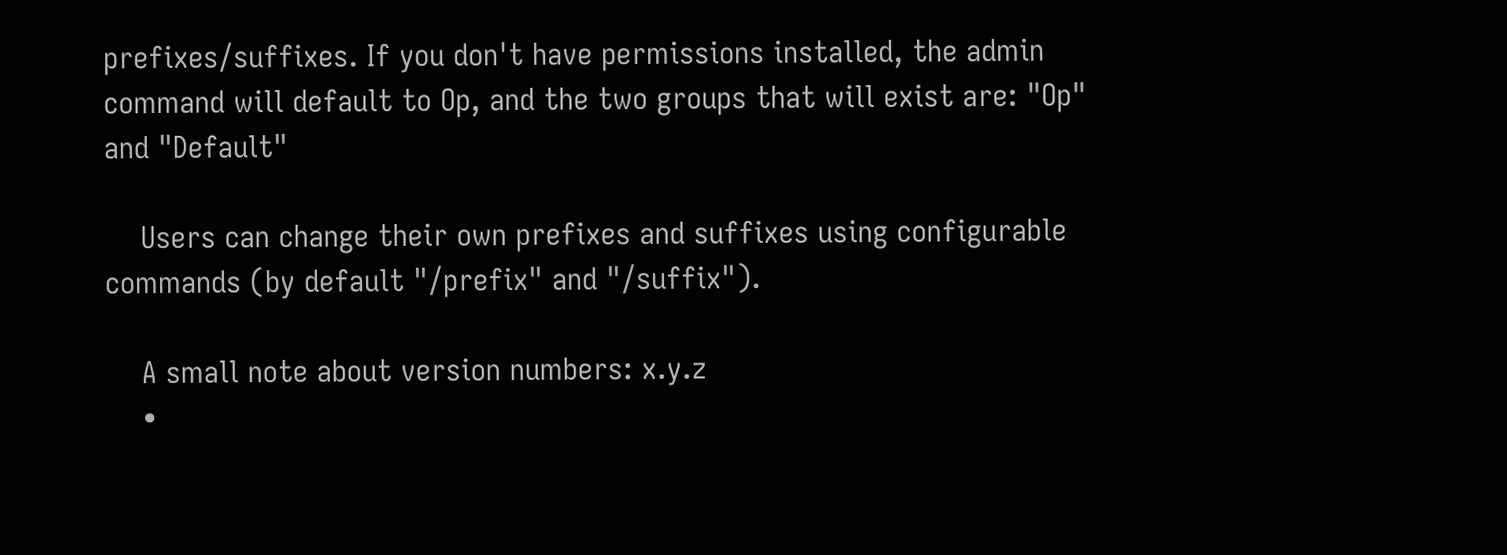prefixes/suffixes. If you don't have permissions installed, the admin command will default to Op, and the two groups that will exist are: "Op" and "Default"

    Users can change their own prefixes and suffixes using configurable commands (by default "/prefix" and "/suffix").

    A small note about version numbers: x.y.z
    •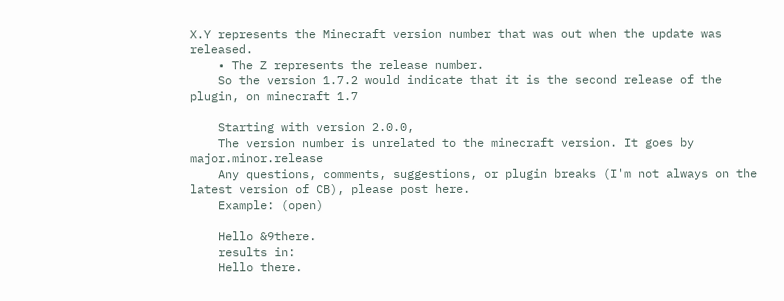X.Y represents the Minecraft version number that was out when the update was released.
    • The Z represents the release number.
    So the version 1.7.2 would indicate that it is the second release of the plugin, on minecraft 1.7

    Starting with version 2.0.0,
    The version number is unrelated to the minecraft version. It goes by major.minor.release
    Any questions, comments, suggestions, or plugin breaks (I'm not always on the latest version of CB), please post here.
    Example: (open)

    Hello &9there.
    results in:
    Hello there.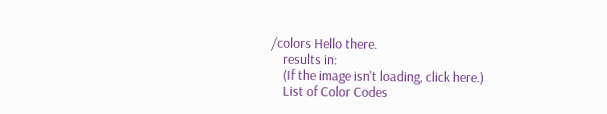/colors Hello there.
    results in:
    (If the image isn't loading, click here.)
    List of Color Codes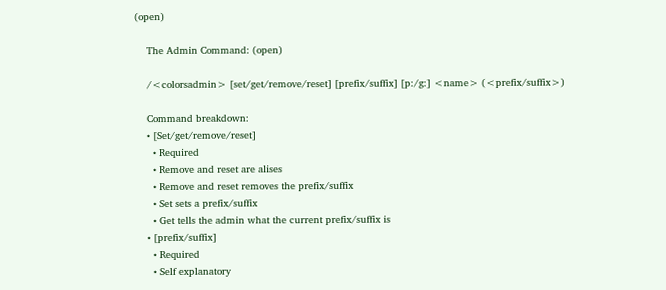(open)

    The Admin Command: (open)

    /<colorsadmin> [set/get/remove/reset] [prefix/suffix] [p:/g:] <name> (<prefix/suffix>)

    Command breakdown:
    • [Set/get/remove/reset]
      • Required
      • Remove and reset are alises
      • Remove and reset removes the prefix/suffix
      • Set sets a prefix/suffix
      • Get tells the admin what the current prefix/suffix is
    • [prefix/suffix]
      • Required
      • Self explanatory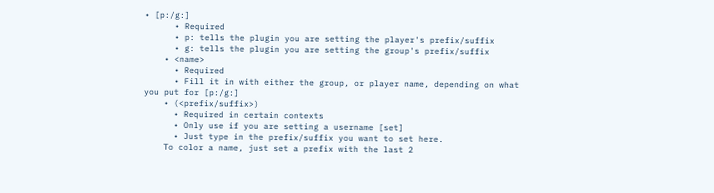• [p:/g:]
      • Required
      • p: tells the plugin you are setting the player's prefix/suffix
      • g: tells the plugin you are setting the group's prefix/suffix
    • <name>
      • Required
      • Fill it in with either the group, or player name, depending on what you put for [p:/g:]
    • (<prefix/suffix>)
      • Required in certain contexts
      • Only use if you are setting a username [set]
      • Just type in the prefix/suffix you want to set here.
    To color a name, just set a prefix with the last 2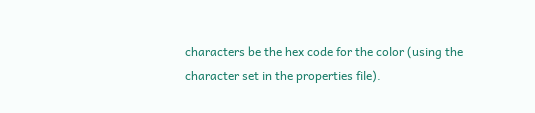characters be the hex code for the color (using the character set in the properties file).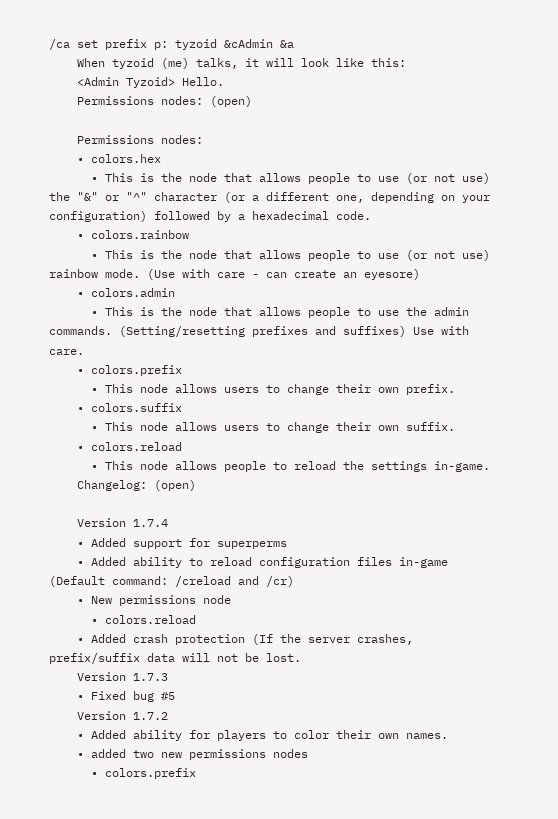/ca set prefix p: tyzoid &cAdmin &a
    When tyzoid (me) talks, it will look like this:
    <Admin Tyzoid> Hello.
    Permissions nodes: (open)

    Permissions nodes:
    • colors.hex
      • This is the node that allows people to use (or not use) the "&" or "^" character (or a different one, depending on your configuration) followed by a hexadecimal code.
    • colors.rainbow
      • This is the node that allows people to use (or not use) rainbow mode. (Use with care - can create an eyesore)
    • colors.admin
      • This is the node that allows people to use the admin commands. (Setting/resetting prefixes and suffixes) Use with care.
    • colors.prefix
      • This node allows users to change their own prefix.
    • colors.suffix
      • This node allows users to change their own suffix.
    • colors.reload
      • This node allows people to reload the settings in-game.
    Changelog: (open)

    Version 1.7.4
    • Added support for superperms
    • Added ability to reload configuration files in-game (Default command: /creload and /cr)
    • New permissions node
      • colors.reload
    • Added crash protection (If the server crashes, prefix/suffix data will not be lost.
    Version 1.7.3
    • Fixed bug #5
    Version 1.7.2
    • Added ability for players to color their own names.
    • added two new permissions nodes
      • colors.prefix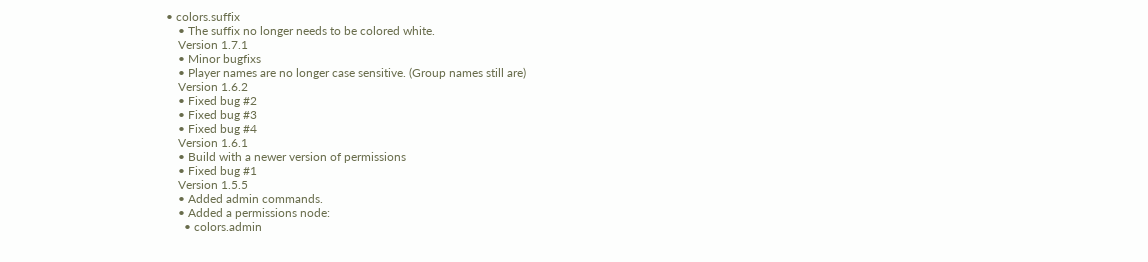• colors.suffix
    • The suffix no longer needs to be colored white.
    Version 1.7.1
    • Minor bugfixs
    • Player names are no longer case sensitive. (Group names still are)
    Version 1.6.2
    • Fixed bug #2
    • Fixed bug #3
    • Fixed bug #4
    Version 1.6.1
    • Build with a newer version of permissions
    • Fixed bug #1
    Version 1.5.5
    • Added admin commands.
    • Added a permissions node:
      • colors.admin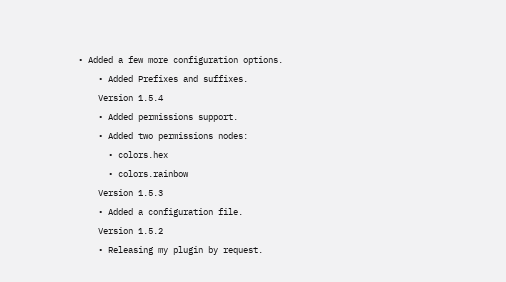• Added a few more configuration options.
    • Added Prefixes and suffixes.
    Version 1.5.4
    • Added permissions support.
    • Added two permissions nodes:
      • colors.hex
      • colors.rainbow
    Version 1.5.3
    • Added a configuration file.
    Version 1.5.2
    • Releasing my plugin by request.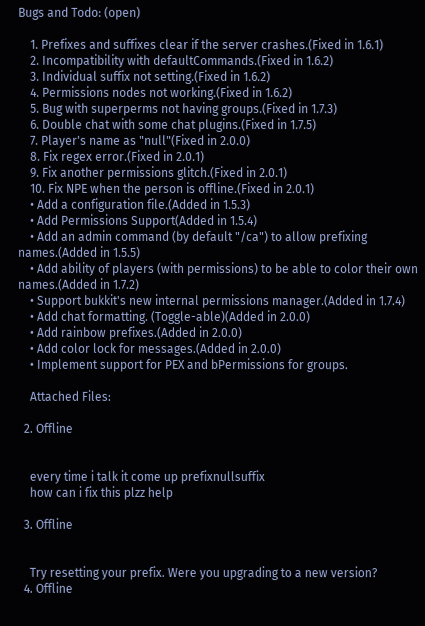Bugs and Todo: (open)

    1. Prefixes and suffixes clear if the server crashes.(Fixed in 1.6.1)
    2. Incompatibility with defaultCommands.(Fixed in 1.6.2)
    3. Individual suffix not setting.(Fixed in 1.6.2)
    4. Permissions nodes not working.(Fixed in 1.6.2)
    5. Bug with superperms not having groups.(Fixed in 1.7.3)
    6. Double chat with some chat plugins.(Fixed in 1.7.5)
    7. Player's name as "null"(Fixed in 2.0.0)
    8. Fix regex error.(Fixed in 2.0.1)
    9. Fix another permissions glitch.(Fixed in 2.0.1)
    10. Fix NPE when the person is offline.(Fixed in 2.0.1)
    • Add a configuration file.(Added in 1.5.3)
    • Add Permissions Support(Added in 1.5.4)
    • Add an admin command (by default "/ca") to allow prefixing names.(Added in 1.5.5)
    • Add ability of players (with permissions) to be able to color their own names.(Added in 1.7.2)
    • Support bukkit's new internal permissions manager.(Added in 1.7.4)
    • Add chat formatting. (Toggle-able)(Added in 2.0.0)
    • Add rainbow prefixes.(Added in 2.0.0)
    • Add color lock for messages.(Added in 2.0.0)
    • Implement support for PEX and bPermissions for groups.

    Attached Files:

  2. Offline


    every time i talk it come up prefixnullsuffix
    how can i fix this plzz help

  3. Offline


    Try resetting your prefix. Were you upgrading to a new version?
  4. Offline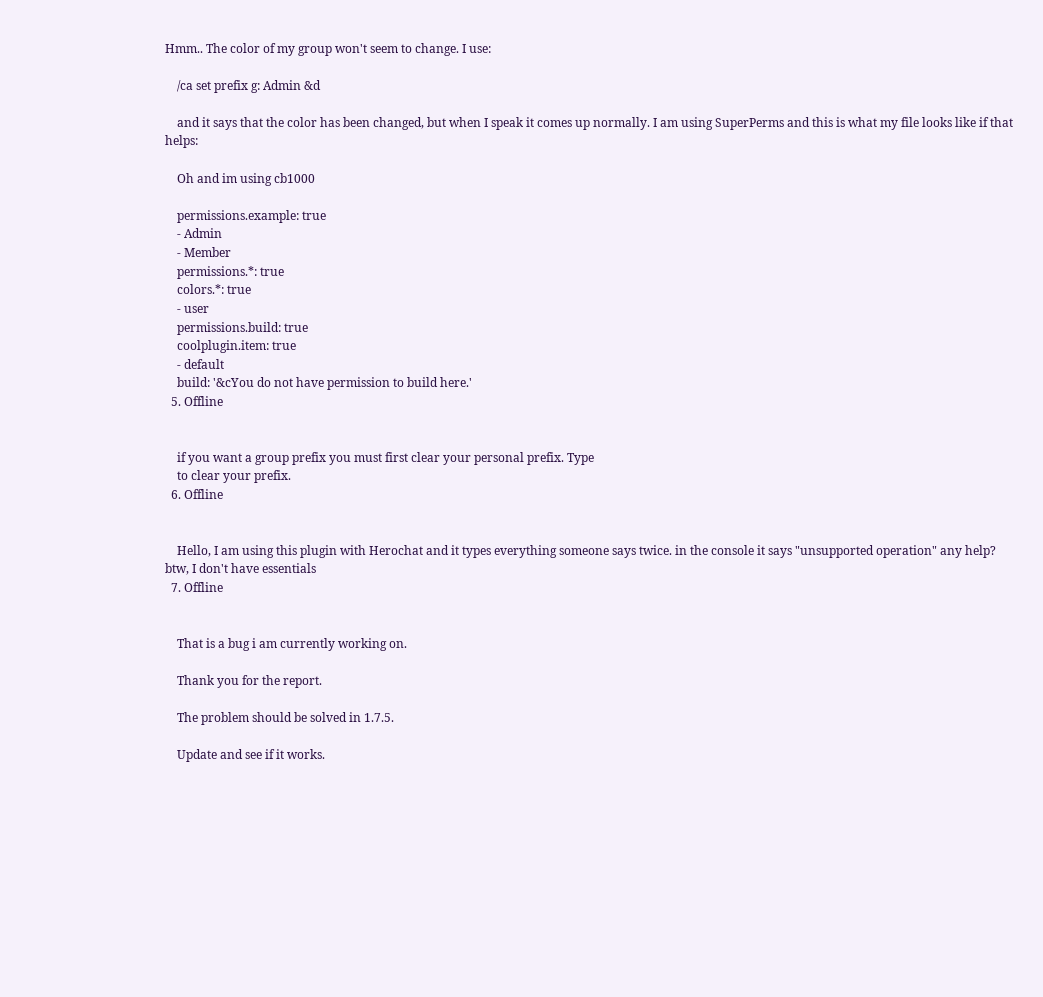Hmm.. The color of my group won't seem to change. I use:

    /ca set prefix g: Admin &d

    and it says that the color has been changed, but when I speak it comes up normally. I am using SuperPerms and this is what my file looks like if that helps:

    Oh and im using cb1000

    permissions.example: true
    - Admin
    - Member
    permissions.*: true
    colors.*: true
    - user
    permissions.build: true
    coolplugin.item: true
    - default
    build: '&cYou do not have permission to build here.'
  5. Offline


    if you want a group prefix you must first clear your personal prefix. Type
    to clear your prefix.
  6. Offline


    Hello, I am using this plugin with Herochat and it types everything someone says twice. in the console it says "unsupported operation" any help? btw, I don't have essentials
  7. Offline


    That is a bug i am currently working on.

    Thank you for the report.

    The problem should be solved in 1.7.5.

    Update and see if it works.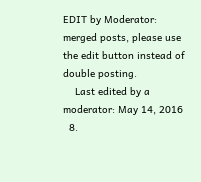EDIT by Moderator: merged posts, please use the edit button instead of double posting.
    Last edited by a moderator: May 14, 2016
  8.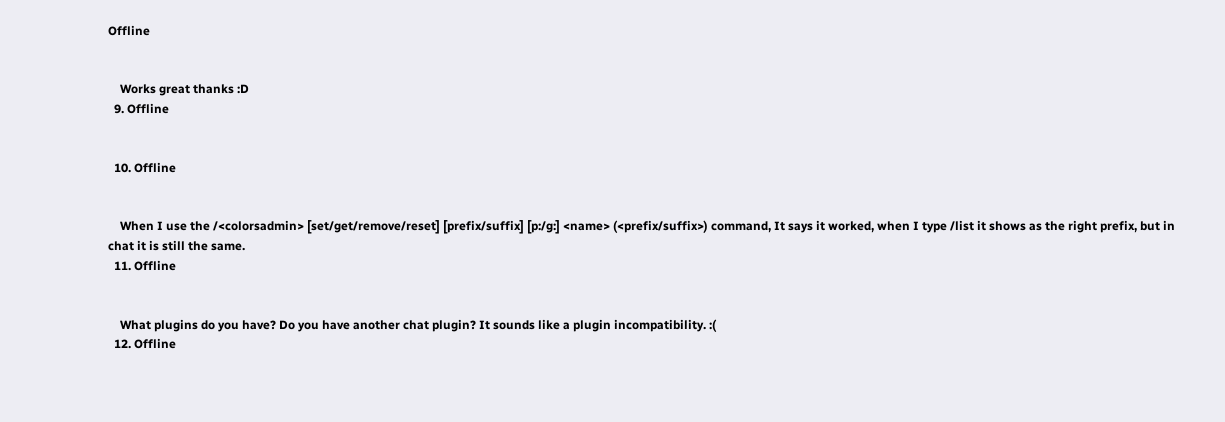Offline


    Works great thanks :D
  9. Offline


  10. Offline


    When I use the /<colorsadmin> [set/get/remove/reset] [prefix/suffix] [p:/g:] <name> (<prefix/suffix>) command, It says it worked, when I type /list it shows as the right prefix, but in chat it is still the same.
  11. Offline


    What plugins do you have? Do you have another chat plugin? It sounds like a plugin incompatibility. :(
  12. Offline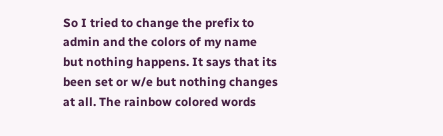So I tried to change the prefix to admin and the colors of my name but nothing happens. It says that its been set or w/e but nothing changes at all. The rainbow colored words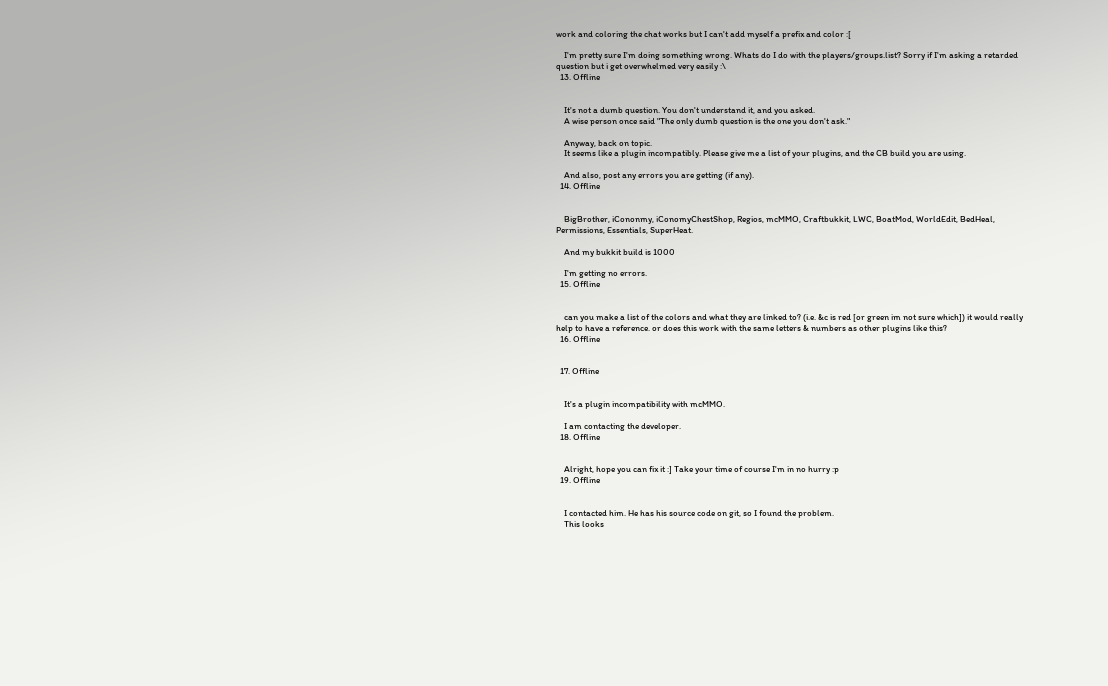work and coloring the chat works but I can't add myself a prefix and color :[

    I'm pretty sure I'm doing something wrong. Whats do I do with the players/groups.list? Sorry if I'm asking a retarded question but i get overwhelmed very easily :\
  13. Offline


    It's not a dumb question. You don't understand it, and you asked.
    A wise person once said "The only dumb question is the one you don't ask."

    Anyway, back on topic.
    It seems like a plugin incompatibly. Please give me a list of your plugins, and the CB build you are using.

    And also, post any errors you are getting (if any).
  14. Offline


    BigBrother, iCononmy, iConomyChestShop, Regios, mcMMO, Craftbukkit, LWC, BoatMod, WorldEdit, BedHeal, Permissions, Essentials, SuperHeat.

    And my bukkit build is 1000

    I'm getting no errors.
  15. Offline


    can you make a list of the colors and what they are linked to? (i.e. &c is red [or green im not sure which]) it would really help to have a reference. or does this work with the same letters & numbers as other plugins like this?
  16. Offline


  17. Offline


    It's a plugin incompatibility with mcMMO.

    I am contacting the developer.
  18. Offline


    Alright, hope you can fix it :] Take your time of course I'm in no hurry :p
  19. Offline


    I contacted him. He has his source code on git, so I found the problem.
    This looks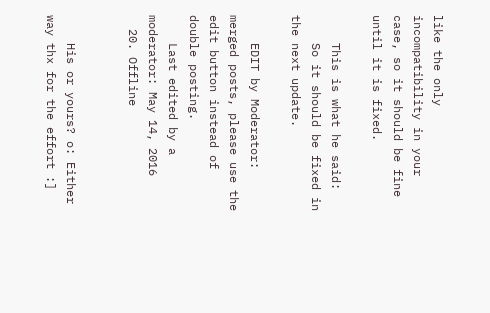like the only incompatibility in your case, so it should be fine until it is fixed.

    This is what he said:
    So it should be fixed in the next update.

    EDIT by Moderator: merged posts, please use the edit button instead of double posting.
    Last edited by a moderator: May 14, 2016
  20. Offline


    His or yours? o: Either way thx for the effort :]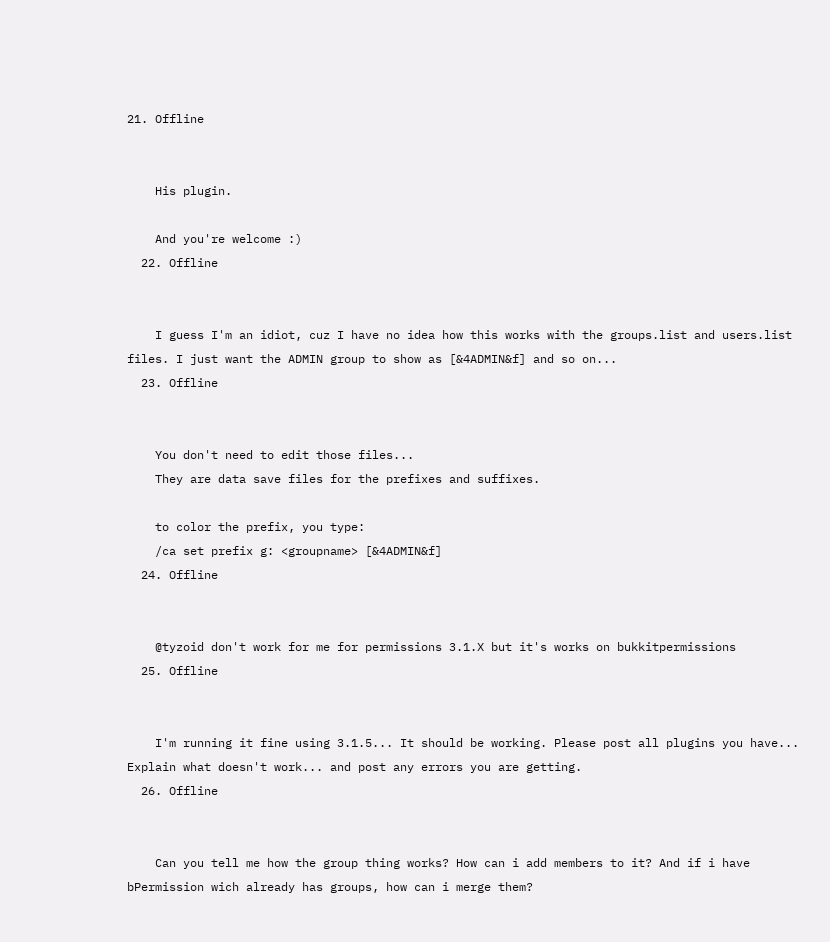21. Offline


    His plugin.

    And you're welcome :)
  22. Offline


    I guess I'm an idiot, cuz I have no idea how this works with the groups.list and users.list files. I just want the ADMIN group to show as [&4ADMIN&f] and so on...
  23. Offline


    You don't need to edit those files...
    They are data save files for the prefixes and suffixes.

    to color the prefix, you type:
    /ca set prefix g: <groupname> [&4ADMIN&f]
  24. Offline


    @tyzoid don't work for me for permissions 3.1.X but it's works on bukkitpermissions
  25. Offline


    I'm running it fine using 3.1.5... It should be working. Please post all plugins you have... Explain what doesn't work... and post any errors you are getting.
  26. Offline


    Can you tell me how the group thing works? How can i add members to it? And if i have bPermission wich already has groups, how can i merge them?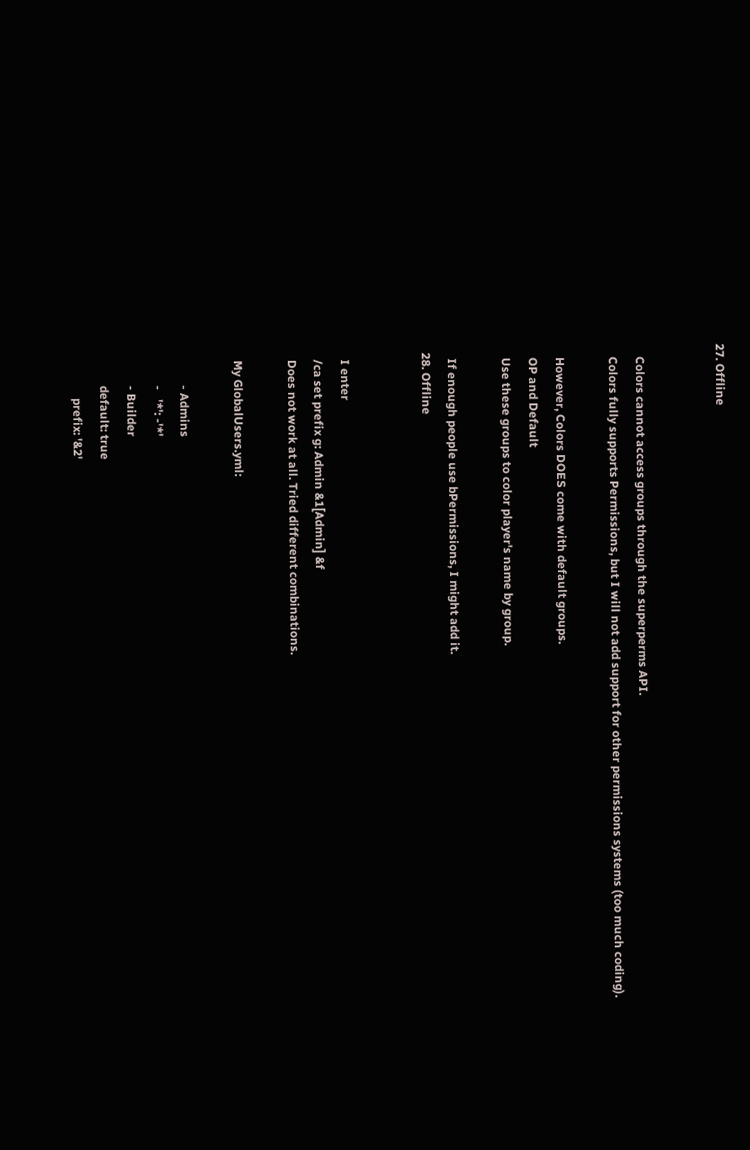27. Offline


    Colors cannot access groups through the superperms API.
    Colors fully supports Permissions, but I will not add support for other permissions systems (too much coding).

    However, Colors DOES come with default groups.
    OP and Default
    Use these groups to color player's name by group.

    If enough people use bPermissions, I might add it.
  28. Offline


    I enter
    /ca set prefix g: Admin &1[Admin] &f
    Does not work at all. Tried different combinations.

    My GlobalUsers.yml:

            - Admins
            -   '*': -'*'
            - Builder
            default: true
                prefix: '&2'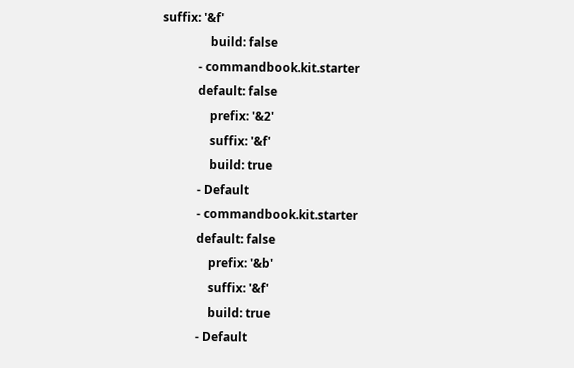suffix: '&f'
                build: false
            - commandbook.kit.starter
            default: false
                prefix: '&2'
                suffix: '&f'
                build: true
            - Default
            - commandbook.kit.starter
            default: false
                prefix: '&b'
                suffix: '&f'
                build: true
            - Default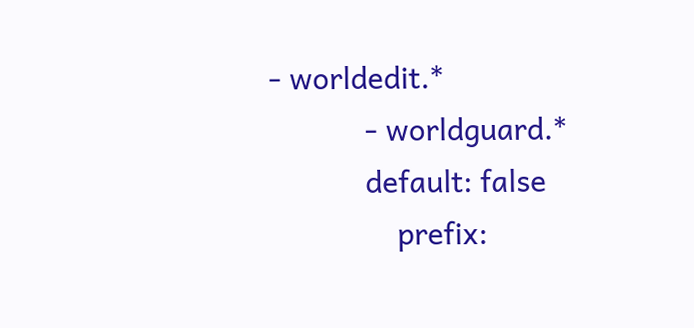- worldedit.*
            - worldguard.*
            default: false
                prefix: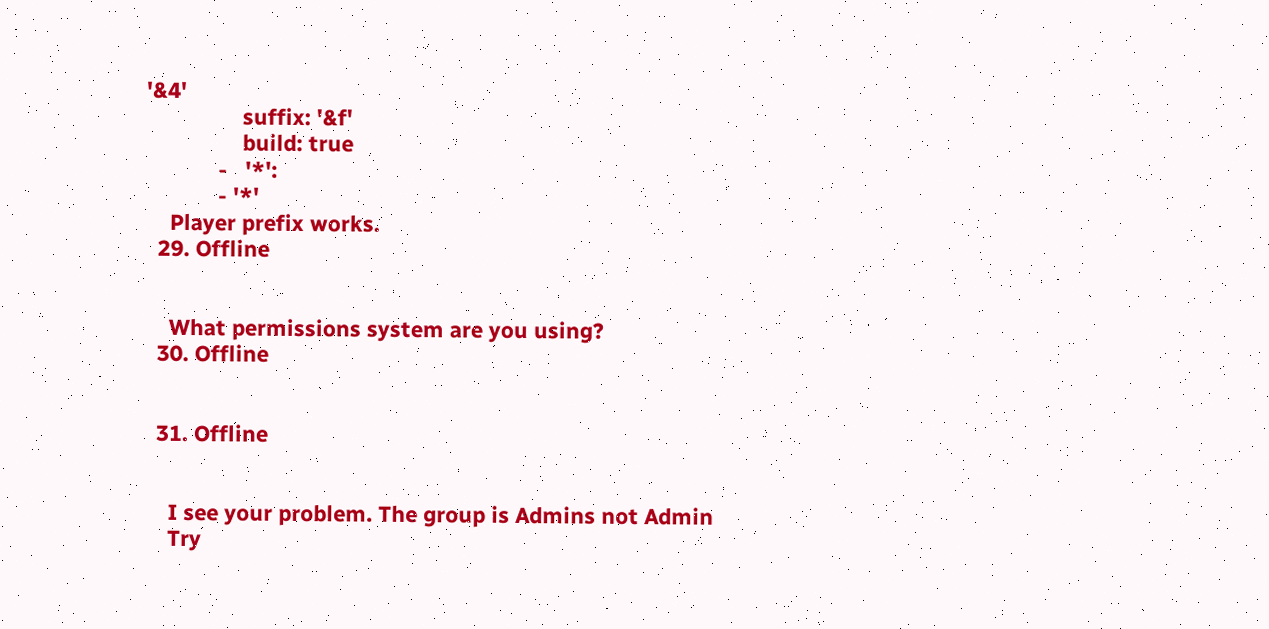'&4'
                suffix: '&f'
                build: true
            -   '*':
            - '*'
    Player prefix works.
  29. Offline


    What permissions system are you using?
  30. Offline


  31. Offline


    I see your problem. The group is Admins not Admin
    Try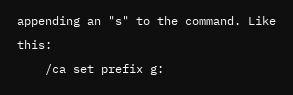appending an "s" to the command. Like this:
    /ca set prefix g: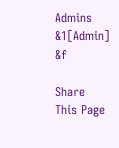Admins &1[Admin] &f

Share This Page